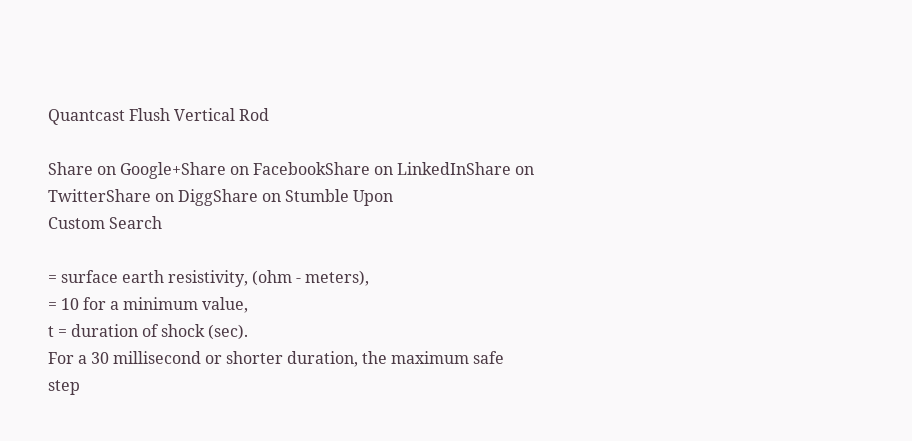Quantcast Flush Vertical Rod

Share on Google+Share on FacebookShare on LinkedInShare on TwitterShare on DiggShare on Stumble Upon
Custom Search

= surface earth resistivity, (ohm - meters),
= 10 for a minimum value,
t = duration of shock (sec).
For a 30 millisecond or shorter duration, the maximum safe step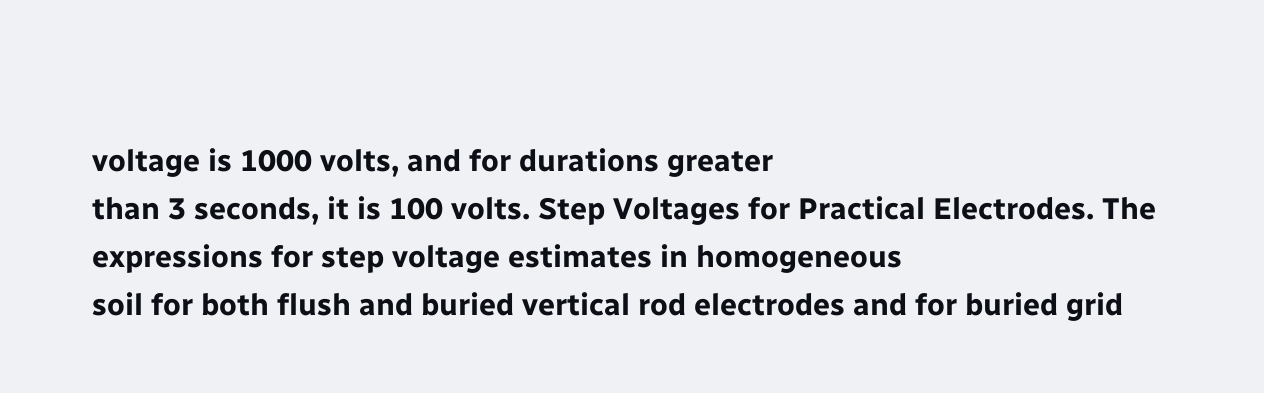voltage is 1000 volts, and for durations greater
than 3 seconds, it is 100 volts. Step Voltages for Practical Electrodes. The expressions for step voltage estimates in homogeneous
soil for both flush and buried vertical rod electrodes and for buried grid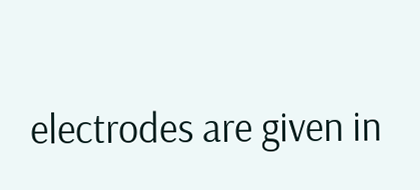electrodes are given in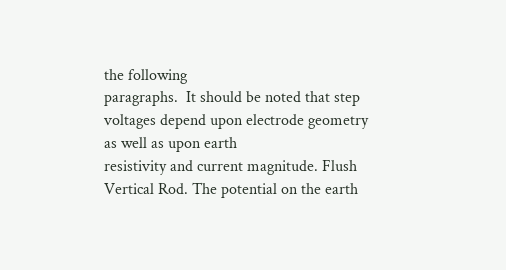the following
paragraphs.  It should be noted that step voltages depend upon electrode geometry as well as upon earth
resistivity and current magnitude. Flush Vertical Rod. The potential on the earth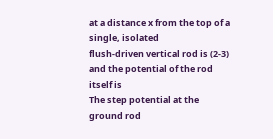at a distance x from the top of a single, isolated
flush-driven vertical rod is (2-3)
and the potential of the rod itself is
The step potential at the ground rod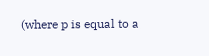(where p is equal to a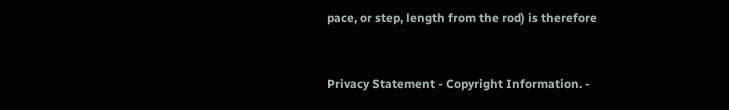pace, or step, length from the rod) is therefore


Privacy Statement - Copyright Information. -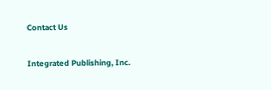Contact Us

Integrated Publishing, Inc.